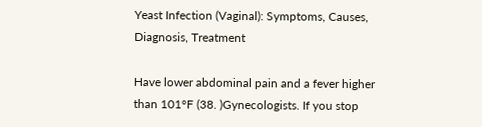Yeast Infection (Vaginal): Symptoms, Causes, Diagnosis, Treatment

Have lower abdominal pain and a fever higher than 101°F (38. )Gynecologists. If you stop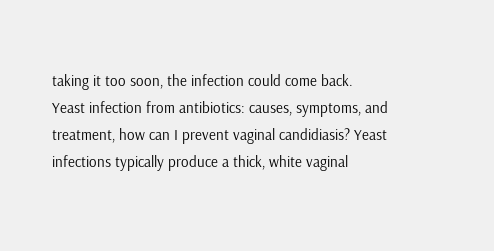taking it too soon, the infection could come back. Yeast infection from antibiotics: causes, symptoms, and treatment, how can I prevent vaginal candidiasis? Yeast infections typically produce a thick, white vaginal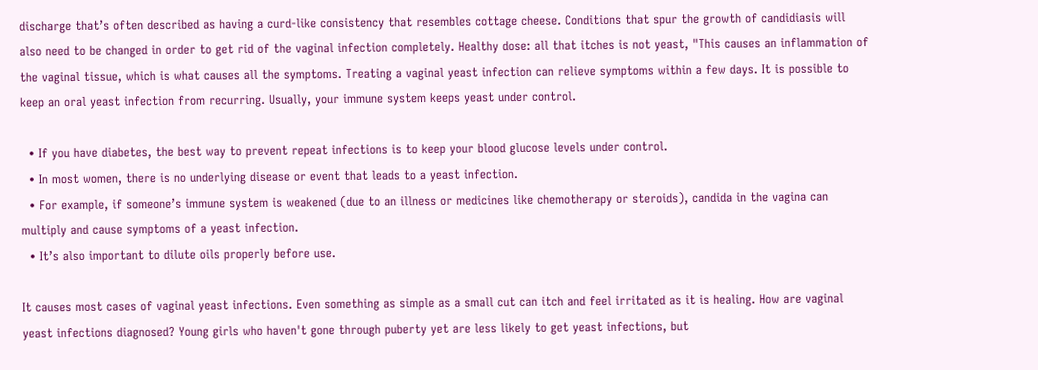discharge that’s often described as having a curd-like consistency that resembles cottage cheese. Conditions that spur the growth of candidiasis will also need to be changed in order to get rid of the vaginal infection completely. Healthy dose: all that itches is not yeast, "This causes an inflammation of the vaginal tissue, which is what causes all the symptoms. Treating a vaginal yeast infection can relieve symptoms within a few days. It is possible to keep an oral yeast infection from recurring. Usually, your immune system keeps yeast under control.

  • If you have diabetes, the best way to prevent repeat infections is to keep your blood glucose levels under control.
  • In most women, there is no underlying disease or event that leads to a yeast infection.
  • For example, if someone’s immune system is weakened (due to an illness or medicines like chemotherapy or steroids), candida in the vagina can multiply and cause symptoms of a yeast infection.
  • It’s also important to dilute oils properly before use.

It causes most cases of vaginal yeast infections. Even something as simple as a small cut can itch and feel irritated as it is healing. How are vaginal yeast infections diagnosed? Young girls who haven't gone through puberty yet are less likely to get yeast infections, but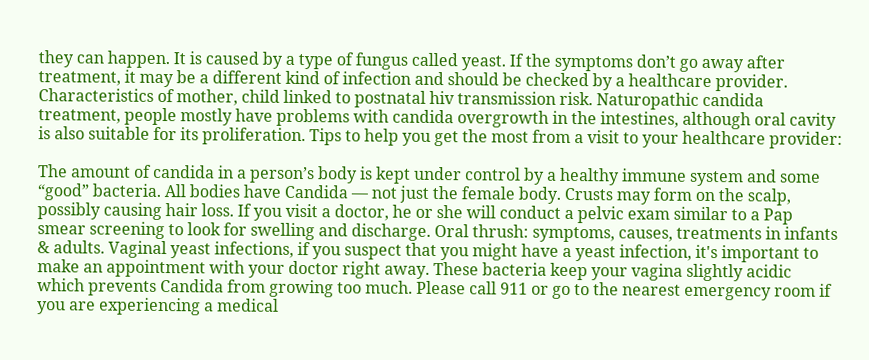they can happen. It is caused by a type of fungus called yeast. If the symptoms don’t go away after treatment, it may be a different kind of infection and should be checked by a healthcare provider. Characteristics of mother, child linked to postnatal hiv transmission risk. Naturopathic candida treatment, people mostly have problems with candida overgrowth in the intestines, although oral cavity is also suitable for its proliferation. Tips to help you get the most from a visit to your healthcare provider:

The amount of candida in a person’s body is kept under control by a healthy immune system and some “good” bacteria. All bodies have Candida — not just the female body. Crusts may form on the scalp, possibly causing hair loss. If you visit a doctor, he or she will conduct a pelvic exam similar to a Pap smear screening to look for swelling and discharge. Oral thrush: symptoms, causes, treatments in infants & adults. Vaginal yeast infections, if you suspect that you might have a yeast infection, it's important to make an appointment with your doctor right away. These bacteria keep your vagina slightly acidic which prevents Candida from growing too much. Please call 911 or go to the nearest emergency room if you are experiencing a medical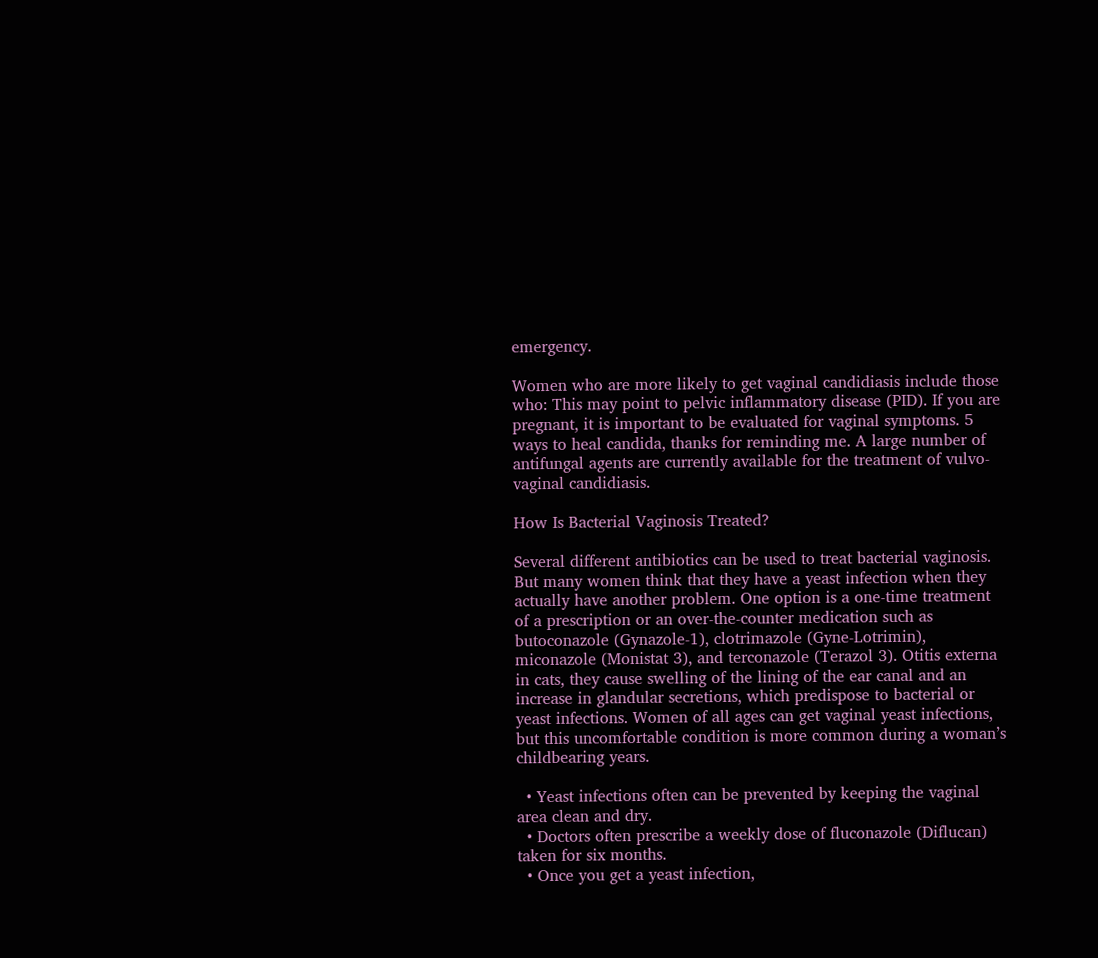emergency.

Women who are more likely to get vaginal candidiasis include those who: This may point to pelvic inflammatory disease (PID). If you are pregnant, it is important to be evaluated for vaginal symptoms. 5 ways to heal candida, thanks for reminding me. A large number of antifungal agents are currently available for the treatment of vulvo-vaginal candidiasis.

How Is Bacterial Vaginosis Treated?

Several different antibiotics can be used to treat bacterial vaginosis. But many women think that they have a yeast infection when they actually have another problem. One option is a one-time treatment of a prescription or an over-the-counter medication such as butoconazole (Gynazole-1), clotrimazole (Gyne-Lotrimin), miconazole (Monistat 3), and terconazole (Terazol 3). Otitis externa in cats, they cause swelling of the lining of the ear canal and an increase in glandular secretions, which predispose to bacterial or yeast infections. Women of all ages can get vaginal yeast infections, but this uncomfortable condition is more common during a woman’s childbearing years.

  • Yeast infections often can be prevented by keeping the vaginal area clean and dry.
  • Doctors often prescribe a weekly dose of fluconazole (Diflucan) taken for six months.
  • Once you get a yeast infection,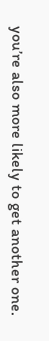you’re also more likely to get another one.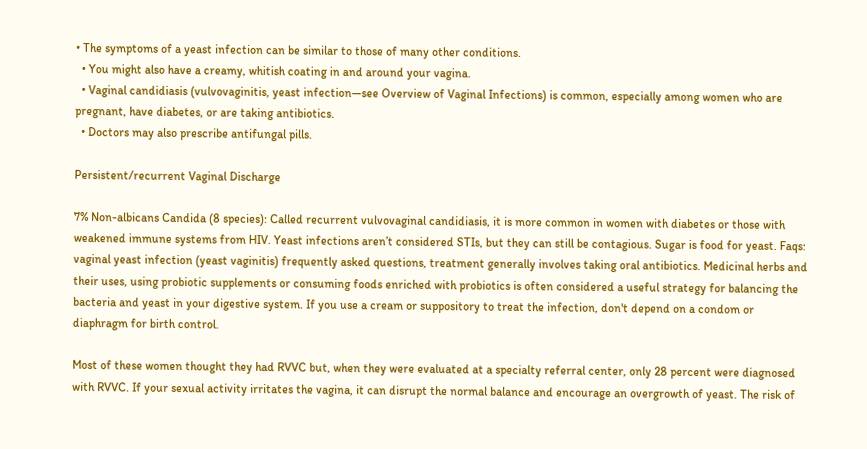• The symptoms of a yeast infection can be similar to those of many other conditions.
  • You might also have a creamy, whitish coating in and around your vagina.
  • Vaginal candidiasis (vulvovaginitis, yeast infection—see Overview of Vaginal Infections) is common, especially among women who are pregnant, have diabetes, or are taking antibiotics.
  • Doctors may also prescribe antifungal pills.

Persistent/recurrent Vaginal Discharge

7% Non-albicans Candida (8 species): Called recurrent vulvovaginal candidiasis, it is more common in women with diabetes or those with weakened immune systems from HIV. Yeast infections aren’t considered STIs, but they can still be contagious. Sugar is food for yeast. Faqs: vaginal yeast infection (yeast vaginitis) frequently asked questions, treatment generally involves taking oral antibiotics. Medicinal herbs and their uses, using probiotic supplements or consuming foods enriched with probiotics is often considered a useful strategy for balancing the bacteria and yeast in your digestive system. If you use a cream or suppository to treat the infection, don't depend on a condom or diaphragm for birth control.

Most of these women thought they had RVVC but, when they were evaluated at a specialty referral center, only 28 percent were diagnosed with RVVC. If your sexual activity irritates the vagina, it can disrupt the normal balance and encourage an overgrowth of yeast. The risk of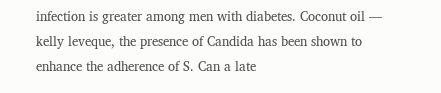infection is greater among men with diabetes. Coconut oil — kelly leveque, the presence of Candida has been shown to enhance the adherence of S. Can a late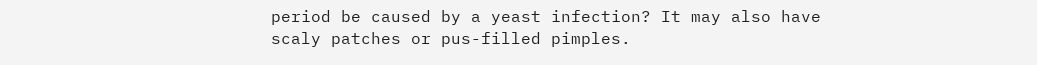period be caused by a yeast infection? It may also have scaly patches or pus-filled pimples.